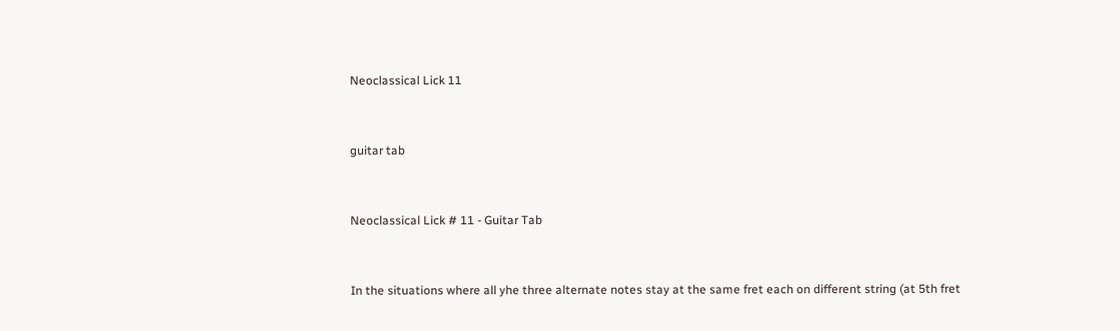Neoclassical Lick 11


guitar tab


Neoclassical Lick # 11 - Guitar Tab


In the situations where all yhe three alternate notes stay at the same fret each on different string (at 5th fret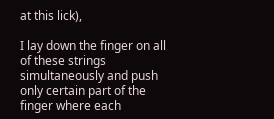at this lick),

I lay down the finger on all of these strings simultaneously and push only certain part of the finger where each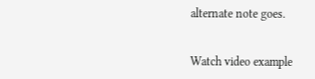alternate note goes.


Watch video example